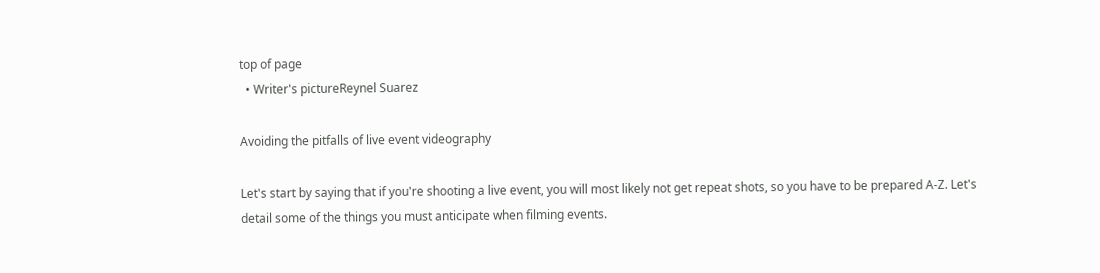top of page
  • Writer's pictureReynel Suarez

Avoiding the pitfalls of live event videography

Let's start by saying that if you're shooting a live event, you will most likely not get repeat shots, so you have to be prepared A-Z. Let's detail some of the things you must anticipate when filming events.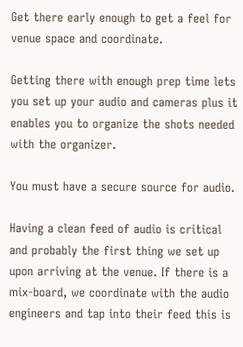Get there early enough to get a feel for venue space and coordinate.

Getting there with enough prep time lets you set up your audio and cameras plus it enables you to organize the shots needed with the organizer.

You must have a secure source for audio.

Having a clean feed of audio is critical and probably the first thing we set up upon arriving at the venue. If there is a mix-board, we coordinate with the audio engineers and tap into their feed this is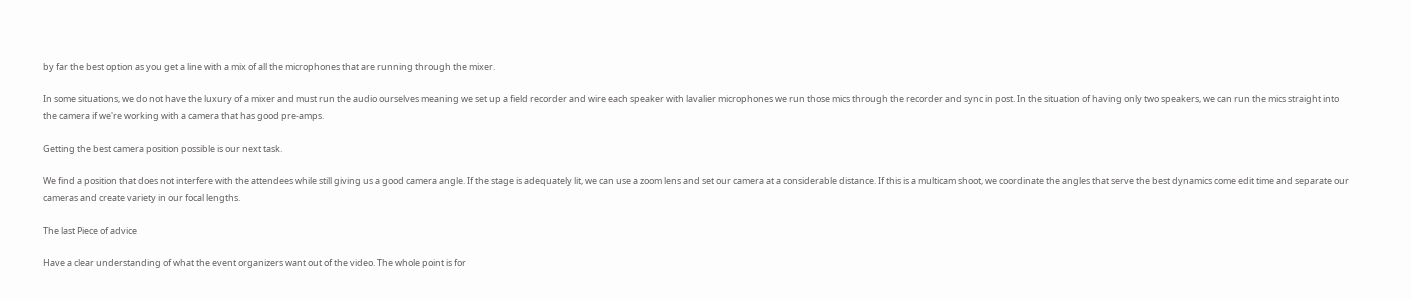by far the best option as you get a line with a mix of all the microphones that are running through the mixer.

In some situations, we do not have the luxury of a mixer and must run the audio ourselves meaning we set up a field recorder and wire each speaker with lavalier microphones we run those mics through the recorder and sync in post. In the situation of having only two speakers, we can run the mics straight into the camera if we're working with a camera that has good pre-amps.

Getting the best camera position possible is our next task.

We find a position that does not interfere with the attendees while still giving us a good camera angle. If the stage is adequately lit, we can use a zoom lens and set our camera at a considerable distance. If this is a multicam shoot, we coordinate the angles that serve the best dynamics come edit time and separate our cameras and create variety in our focal lengths.

The last Piece of advice

Have a clear understanding of what the event organizers want out of the video. The whole point is for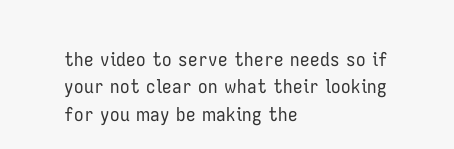the video to serve there needs so if your not clear on what their looking for you may be making the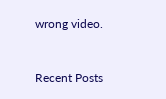wrong video.


Recent Posts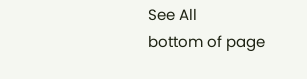See All
bottom of page